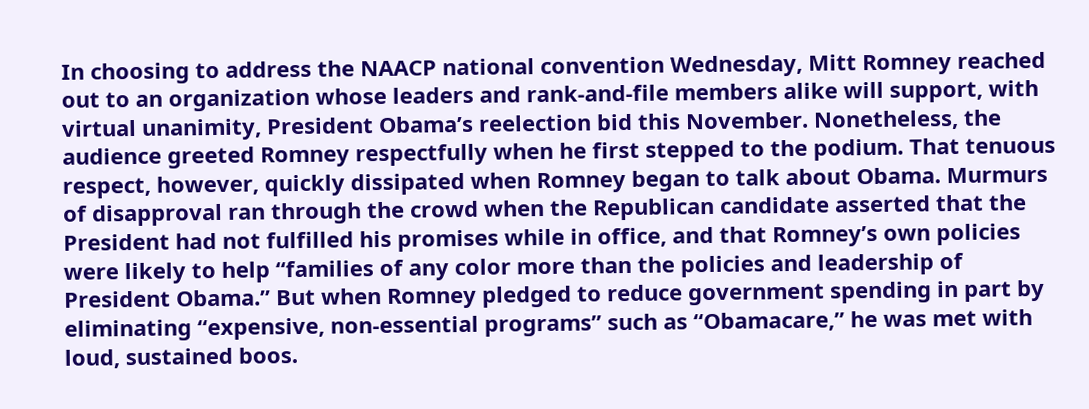In choosing to address the NAACP national convention Wednesday, Mitt Romney reached out to an organization whose leaders and rank-and-file members alike will support, with virtual unanimity, President Obama’s reelection bid this November. Nonetheless, the audience greeted Romney respectfully when he first stepped to the podium. That tenuous respect, however, quickly dissipated when Romney began to talk about Obama. Murmurs of disapproval ran through the crowd when the Republican candidate asserted that the President had not fulfilled his promises while in office, and that Romney’s own policies were likely to help “families of any color more than the policies and leadership of President Obama.” But when Romney pledged to reduce government spending in part by eliminating “expensive, non-essential programs” such as “Obamacare,” he was met with loud, sustained boos.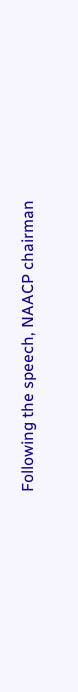Following the speech, NAACP chairman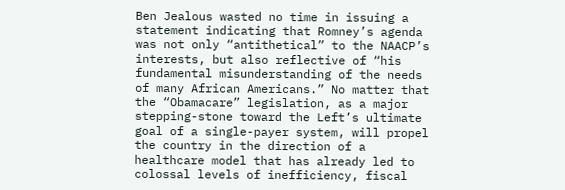Ben Jealous wasted no time in issuing a statement indicating that Romney’s agenda was not only “antithetical” to the NAACP’s interests, but also reflective of “his fundamental misunderstanding of the needs of many African Americans.” No matter that the “Obamacare” legislation, as a major stepping-stone toward the Left’s ultimate goal of a single-payer system, will propel the country in the direction of a healthcare model that has already led to colossal levels of inefficiency, fiscal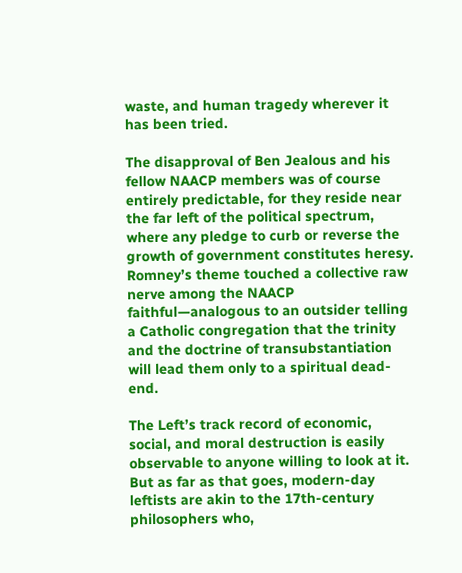waste, and human tragedy wherever it has been tried.

The disapproval of Ben Jealous and his fellow NAACP members was of course entirely predictable, for they reside near the far left of the political spectrum, where any pledge to curb or reverse the growth of government constitutes heresy. Romney’s theme touched a collective raw nerve among the NAACP faithful—analogous to an outsider telling a Catholic congregation that the trinity and the doctrine of transubstantiation will lead them only to a spiritual dead-end.

The Left’s track record of economic, social, and moral destruction is easily observable to anyone willing to look at it. But as far as that goes, modern-day leftists are akin to the 17th-century philosophers who,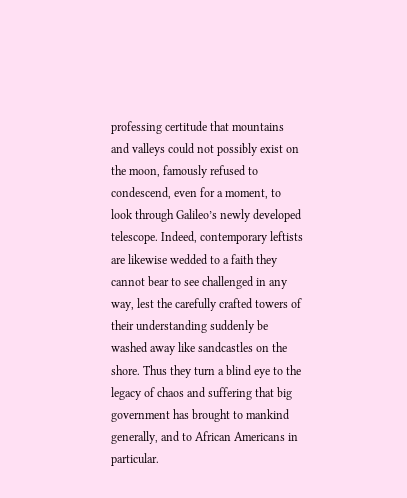professing certitude that mountains and valleys could not possibly exist on the moon, famously refused to condescend, even for a moment, to look through Galileo’s newly developed telescope. Indeed, contemporary leftists are likewise wedded to a faith they cannot bear to see challenged in any way, lest the carefully crafted towers of their understanding suddenly be washed away like sandcastles on the shore. Thus they turn a blind eye to the legacy of chaos and suffering that big government has brought to mankind generally, and to African Americans in particular.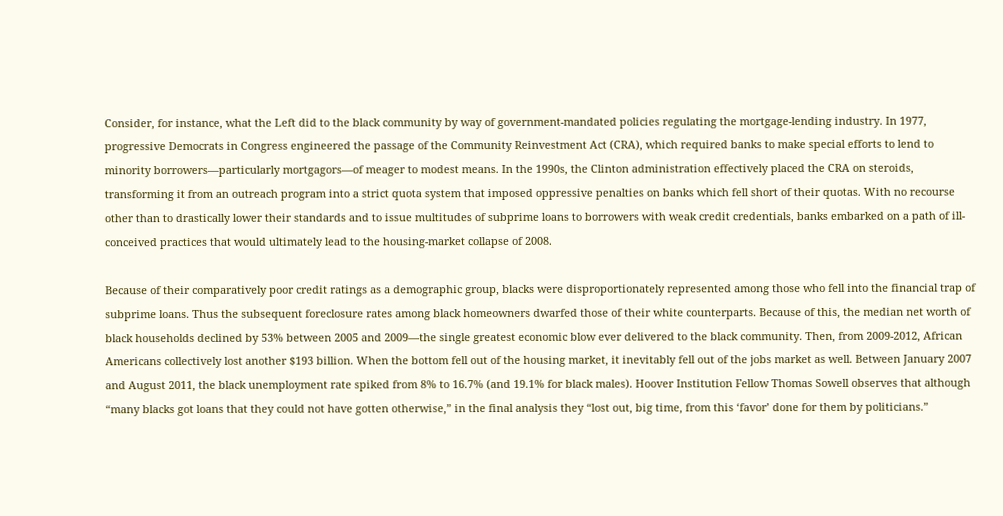Consider, for instance, what the Left did to the black community by way of government-mandated policies regulating the mortgage-lending industry. In 1977, progressive Democrats in Congress engineered the passage of the Community Reinvestment Act (CRA), which required banks to make special efforts to lend to minority borrowers—particularly mortgagors—of meager to modest means. In the 1990s, the Clinton administration effectively placed the CRA on steroids, transforming it from an outreach program into a strict quota system that imposed oppressive penalties on banks which fell short of their quotas. With no recourse other than to drastically lower their standards and to issue multitudes of subprime loans to borrowers with weak credit credentials, banks embarked on a path of ill-conceived practices that would ultimately lead to the housing-market collapse of 2008.

Because of their comparatively poor credit ratings as a demographic group, blacks were disproportionately represented among those who fell into the financial trap of subprime loans. Thus the subsequent foreclosure rates among black homeowners dwarfed those of their white counterparts. Because of this, the median net worth of black households declined by 53% between 2005 and 2009—the single greatest economic blow ever delivered to the black community. Then, from 2009-2012, African Americans collectively lost another $193 billion. When the bottom fell out of the housing market, it inevitably fell out of the jobs market as well. Between January 2007 and August 2011, the black unemployment rate spiked from 8% to 16.7% (and 19.1% for black males). Hoover Institution Fellow Thomas Sowell observes that although “many blacks got loans that they could not have gotten otherwise,” in the final analysis they “lost out, big time, from this ‘favor’ done for them by politicians.”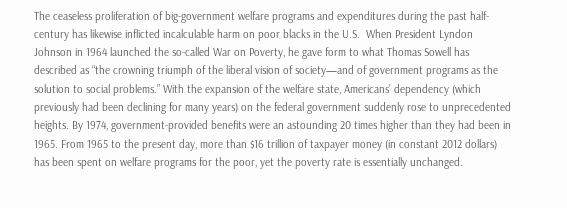The ceaseless proliferation of big-government welfare programs and expenditures during the past half-century has likewise inflicted incalculable harm on poor blacks in the U.S.  When President Lyndon Johnson in 1964 launched the so-called War on Poverty, he gave form to what Thomas Sowell has described as “the crowning triumph of the liberal vision of society—and of government programs as the solution to social problems.” With the expansion of the welfare state, Americans’ dependency (which previously had been declining for many years) on the federal government suddenly rose to unprecedented heights. By 1974, government-provided benefits were an astounding 20 times higher than they had been in 1965. From 1965 to the present day, more than $16 trillion of taxpayer money (in constant 2012 dollars) has been spent on welfare programs for the poor, yet the poverty rate is essentially unchanged.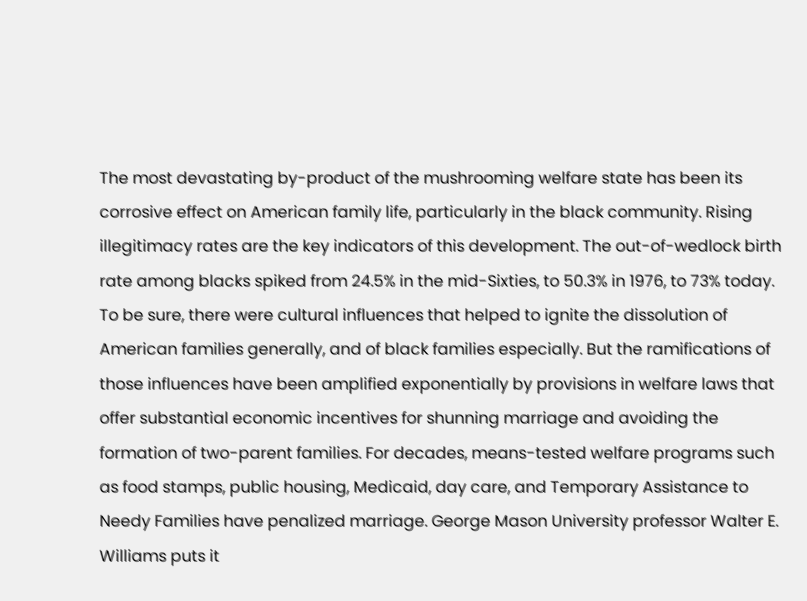The most devastating by-product of the mushrooming welfare state has been its corrosive effect on American family life, particularly in the black community. Rising illegitimacy rates are the key indicators of this development. The out-of-wedlock birth rate among blacks spiked from 24.5% in the mid-Sixties, to 50.3% in 1976, to 73% today. To be sure, there were cultural influences that helped to ignite the dissolution of American families generally, and of black families especially. But the ramifications of those influences have been amplified exponentially by provisions in welfare laws that offer substantial economic incentives for shunning marriage and avoiding the formation of two-parent families. For decades, means-tested welfare programs such as food stamps, public housing, Medicaid, day care, and Temporary Assistance to Needy Families have penalized marriage. George Mason University professor Walter E. Williams puts it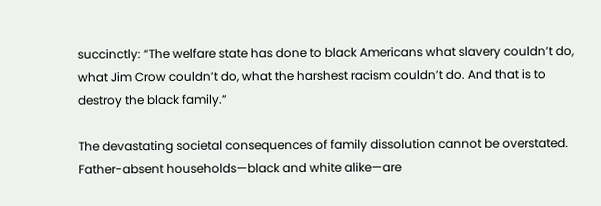succinctly: “The welfare state has done to black Americans what slavery couldn’t do, what Jim Crow couldn’t do, what the harshest racism couldn’t do. And that is to destroy the black family.”

The devastating societal consequences of family dissolution cannot be overstated. Father-absent households—black and white alike—are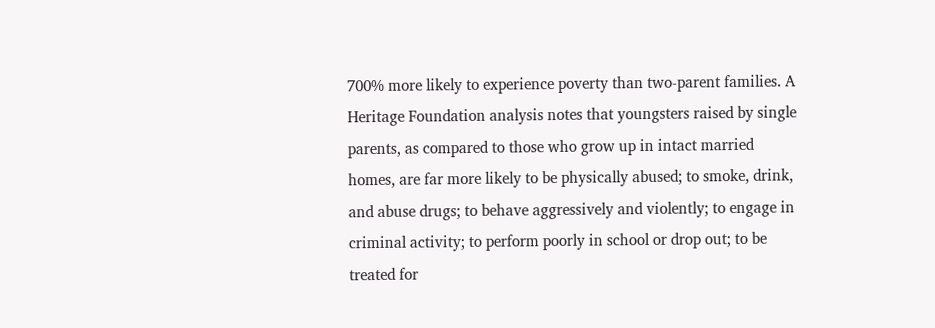700% more likely to experience poverty than two-parent families. A Heritage Foundation analysis notes that youngsters raised by single parents, as compared to those who grow up in intact married homes, are far more likely to be physically abused; to smoke, drink, and abuse drugs; to behave aggressively and violently; to engage in criminal activity; to perform poorly in school or drop out; to be treated for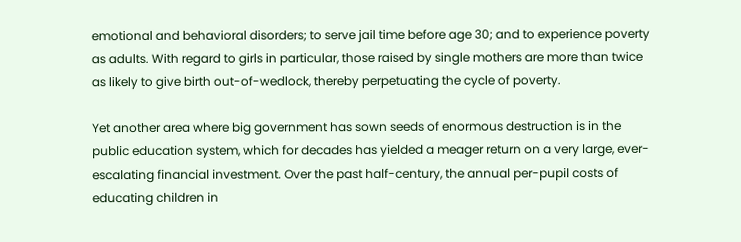emotional and behavioral disorders; to serve jail time before age 30; and to experience poverty as adults. With regard to girls in particular, those raised by single mothers are more than twice as likely to give birth out-of-wedlock, thereby perpetuating the cycle of poverty.

Yet another area where big government has sown seeds of enormous destruction is in the public education system, which for decades has yielded a meager return on a very large, ever-escalating financial investment. Over the past half-century, the annual per-pupil costs of educating children in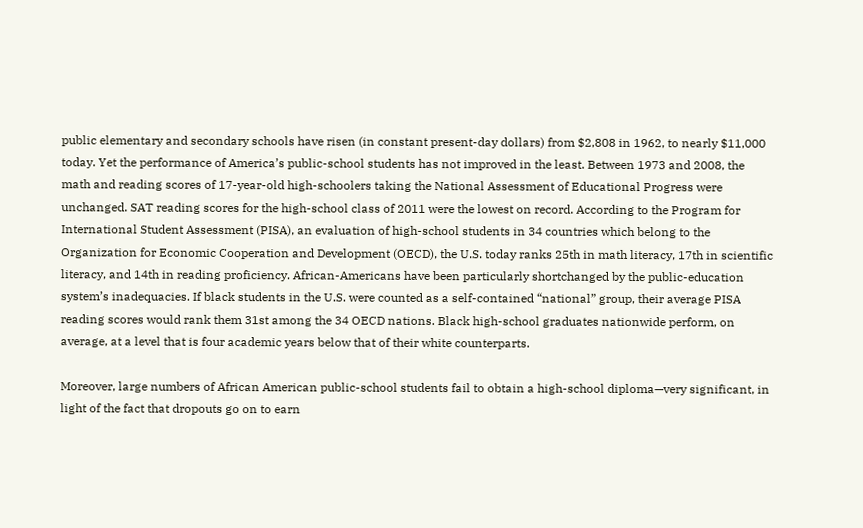public elementary and secondary schools have risen (in constant present-day dollars) from $2,808 in 1962, to nearly $11,000 today. Yet the performance of America’s public-school students has not improved in the least. Between 1973 and 2008, the math and reading scores of 17-year-old high-schoolers taking the National Assessment of Educational Progress were unchanged. SAT reading scores for the high-school class of 2011 were the lowest on record. According to the Program for International Student Assessment (PISA), an evaluation of high-school students in 34 countries which belong to the Organization for Economic Cooperation and Development (OECD), the U.S. today ranks 25th in math literacy, 17th in scientific literacy, and 14th in reading proficiency. African-Americans have been particularly shortchanged by the public-education system’s inadequacies. If black students in the U.S. were counted as a self-contained “national” group, their average PISA reading scores would rank them 31st among the 34 OECD nations. Black high-school graduates nationwide perform, on average, at a level that is four academic years below that of their white counterparts.

Moreover, large numbers of African American public-school students fail to obtain a high-school diploma—very significant, in light of the fact that dropouts go on to earn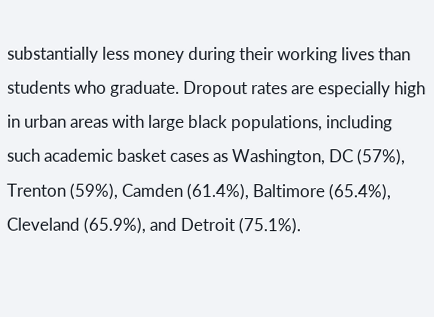substantially less money during their working lives than students who graduate. Dropout rates are especially high in urban areas with large black populations, including such academic basket cases as Washington, DC (57%), Trenton (59%), Camden (61.4%), Baltimore (65.4%), Cleveland (65.9%), and Detroit (75.1%).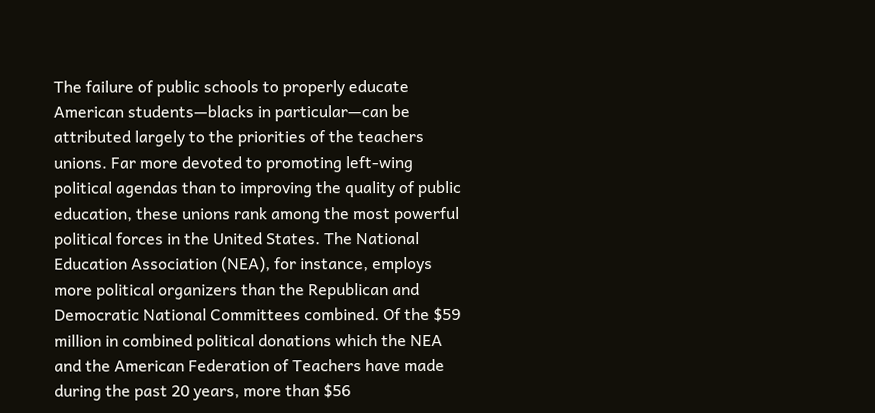The failure of public schools to properly educate American students—blacks in particular—can be attributed largely to the priorities of the teachers unions. Far more devoted to promoting left-wing political agendas than to improving the quality of public education, these unions rank among the most powerful political forces in the United States. The National Education Association (NEA), for instance, employs more political organizers than the Republican and Democratic National Committees combined. Of the $59 million in combined political donations which the NEA and the American Federation of Teachers have made during the past 20 years, more than $56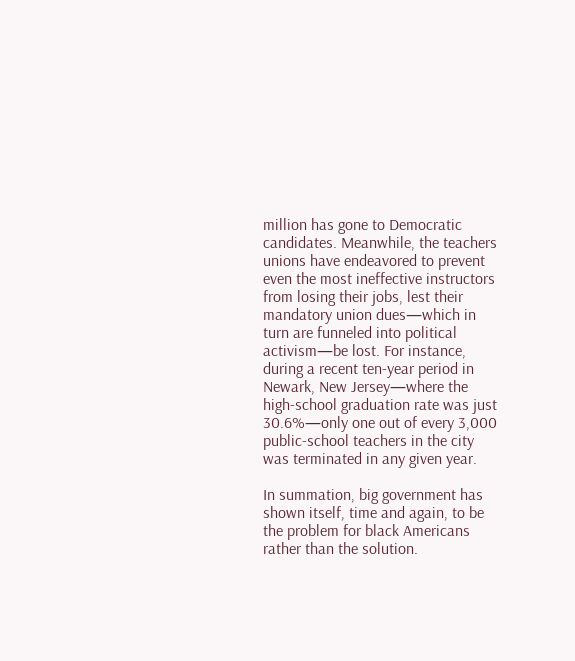million has gone to Democratic candidates. Meanwhile, the teachers unions have endeavored to prevent even the most ineffective instructors from losing their jobs, lest their mandatory union dues—which in turn are funneled into political activism—be lost. For instance, during a recent ten-year period in Newark, New Jersey—where the high-school graduation rate was just 30.6%—only one out of every 3,000 public-school teachers in the city was terminated in any given year.

In summation, big government has shown itself, time and again, to be the problem for black Americans rather than the solution.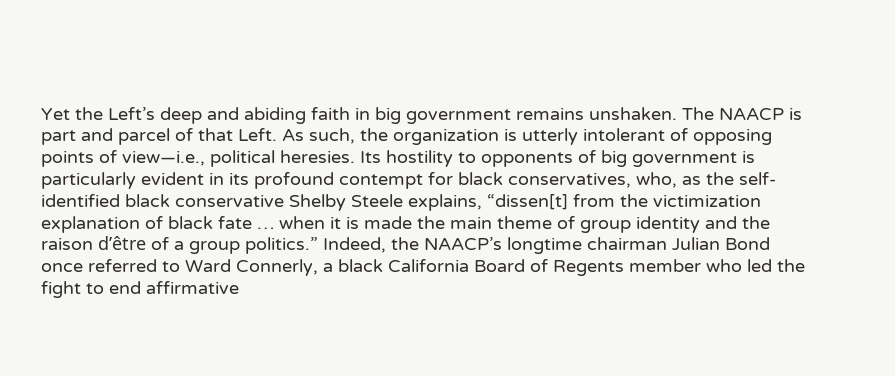Yet the Left’s deep and abiding faith in big government remains unshaken. The NAACP is part and parcel of that Left. As such, the organization is utterly intolerant of opposing points of view—i.e., political heresies. Its hostility to opponents of big government is particularly evident in its profound contempt for black conservatives, who, as the self-identified black conservative Shelby Steele explains, “dissen[t] from the victimization explanation of black fate … when it is made the main theme of group identity and the raison d’être of a group politics.” Indeed, the NAACP’s longtime chairman Julian Bond once referred to Ward Connerly, a black California Board of Regents member who led the fight to end affirmative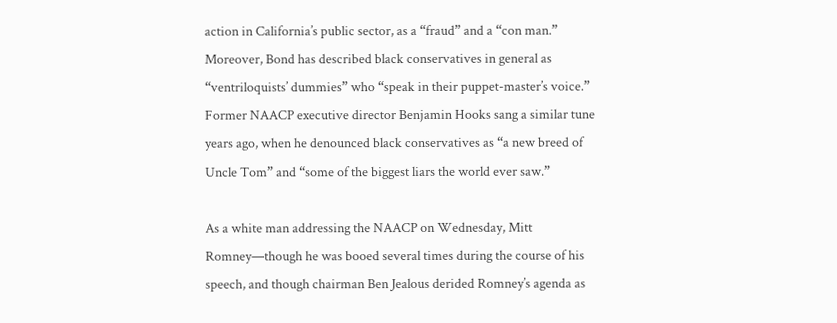action in California’s public sector, as a “fraud” and a “con man.” Moreover, Bond has described black conservatives in general as “ventriloquists’ dummies” who “speak in their puppet-master’s voice.” Former NAACP executive director Benjamin Hooks sang a similar tune years ago, when he denounced black conservatives as “a new breed of Uncle Tom” and “some of the biggest liars the world ever saw.”

As a white man addressing the NAACP on Wednesday, Mitt Romney—though he was booed several times during the course of his speech, and though chairman Ben Jealous derided Romney’s agenda as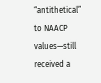“antithetical” to NAACP values—still received a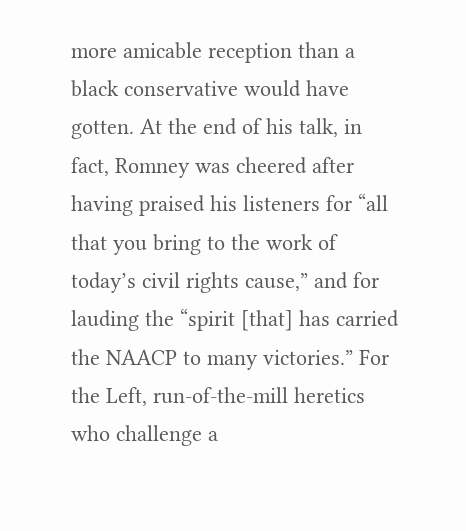more amicable reception than a black conservative would have gotten. At the end of his talk, in fact, Romney was cheered after having praised his listeners for “all that you bring to the work of today’s civil rights cause,” and for lauding the “spirit [that] has carried the NAACP to many victories.” For the Left, run-of-the-mill heretics who challenge a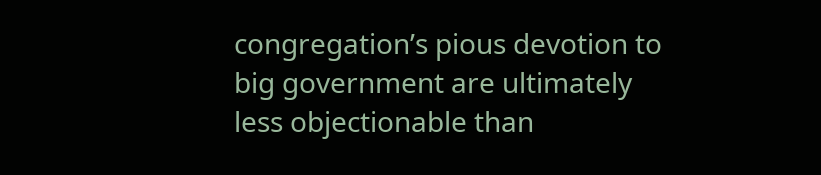congregation’s pious devotion to big government are ultimately less objectionable than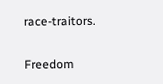race-traitors.


Freedom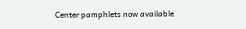Center pamphlets now available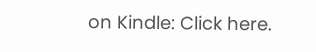on Kindle: Click here.